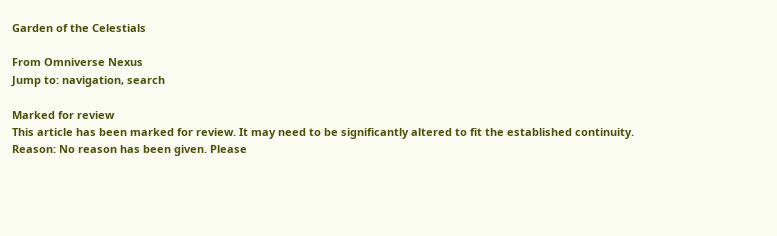Garden of the Celestials

From Omniverse Nexus
Jump to: navigation, search

Marked for review
This article has been marked for review. It may need to be significantly altered to fit the established continuity.
Reason: No reason has been given. Please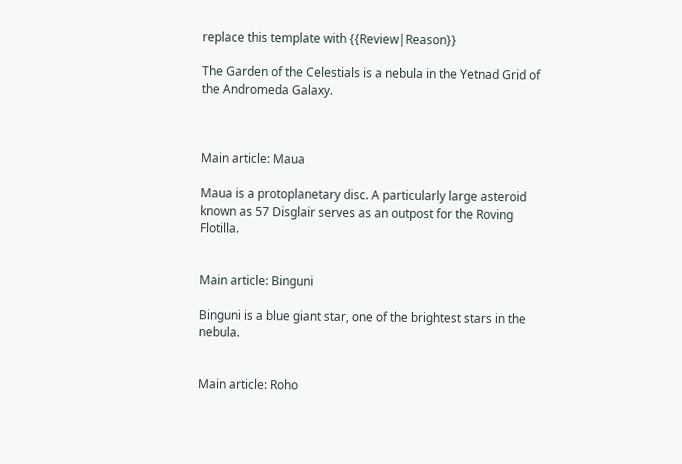replace this template with {{Review|Reason}}

The Garden of the Celestials is a nebula in the Yetnad Grid of the Andromeda Galaxy.



Main article: Maua

Maua is a protoplanetary disc. A particularly large asteroid known as 57 Disglair serves as an outpost for the Roving Flotilla.


Main article: Binguni

Binguni is a blue giant star, one of the brightest stars in the nebula.


Main article: Roho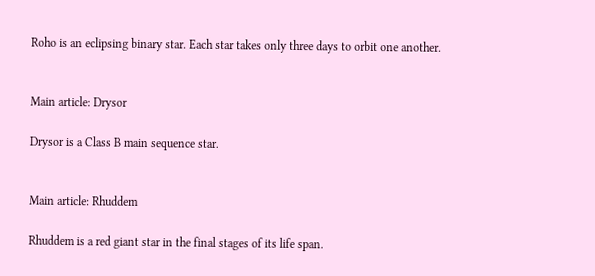Roho is an eclipsing binary star. Each star takes only three days to orbit one another.


Main article: Drysor

Drysor is a Class B main sequence star.


Main article: Rhuddem

Rhuddem is a red giant star in the final stages of its life span.